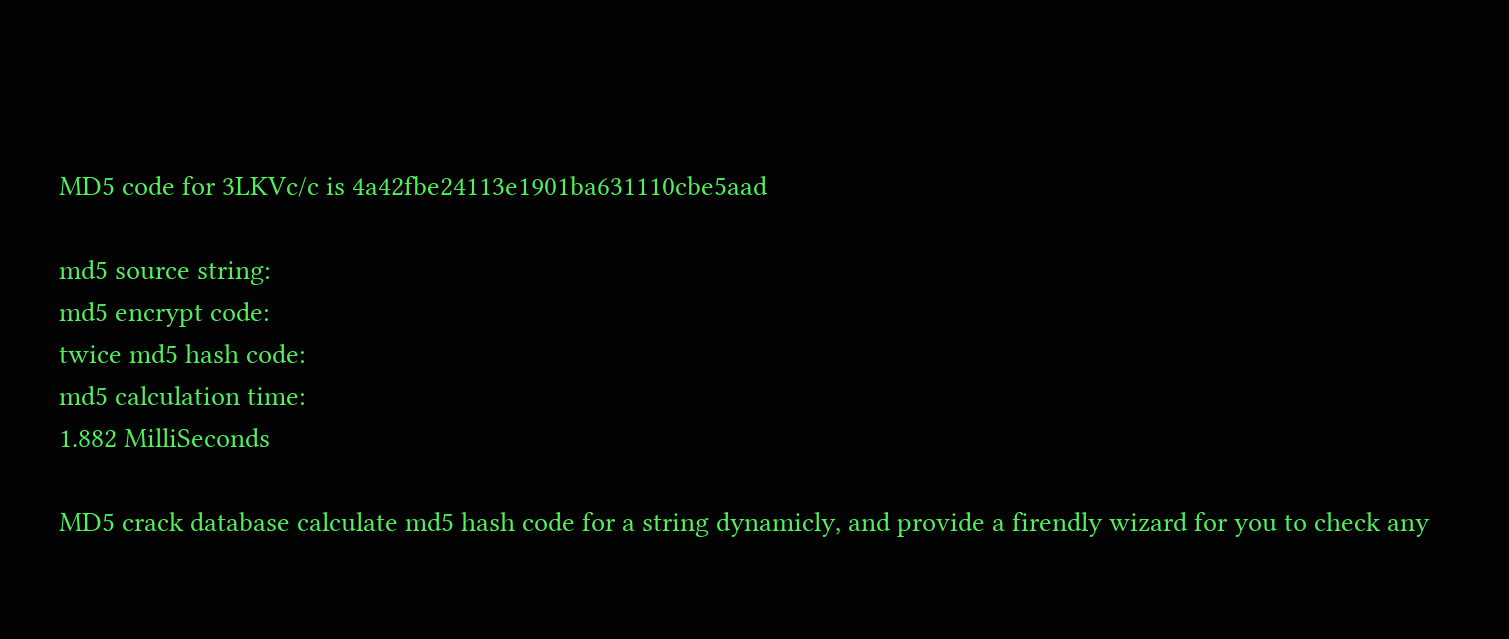MD5 code for 3LKVc/c is 4a42fbe24113e1901ba631110cbe5aad

md5 source string:
md5 encrypt code:
twice md5 hash code:
md5 calculation time:
1.882 MilliSeconds

MD5 crack database calculate md5 hash code for a string dynamicly, and provide a firendly wizard for you to check any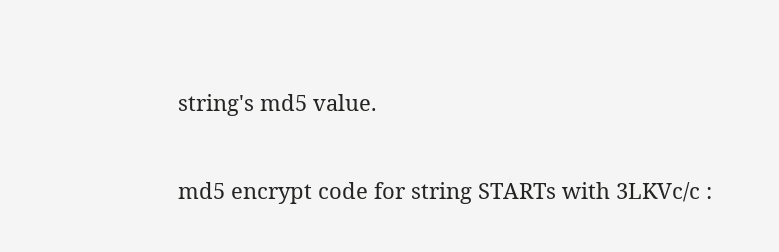string's md5 value.

md5 encrypt code for string STARTs with 3LKVc/c :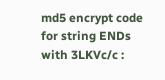md5 encrypt code for string ENDs with 3LKVc/c :